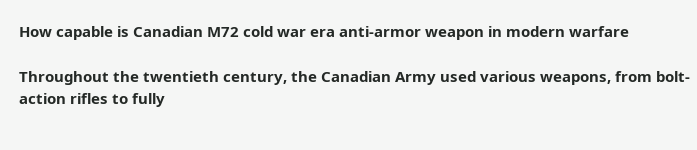How capable is Canadian M72 cold war era anti-armor weapon in modern warfare

Throughout the twentieth century, the Canadian Army used various weapons, from bolt-action rifles to fully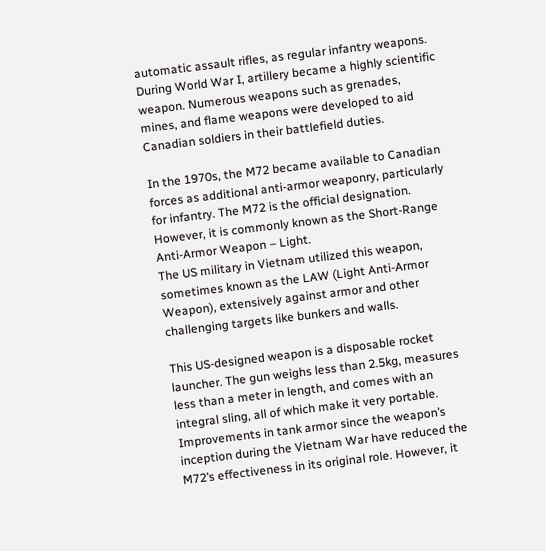automatic assault rifles, as regular infantry weapons. During World War I, artillery became a highly scientific weapon. Numerous weapons such as grenades, mines, and flame weapons were developed to aid Canadian soldiers in their battlefield duties.

In the 1970s, the M72 became available to Canadian forces as additional anti-armor weaponry, particularly for infantry. The M72 is the official designation. However, it is commonly known as the Short-Range Anti-Armor Weapon – Light.
The US military in Vietnam utilized this weapon, sometimes known as the LAW (Light Anti-Armor Weapon), extensively against armor and other challenging targets like bunkers and walls.

This US-designed weapon is a disposable rocket launcher. The gun weighs less than 2.5kg, measures less than a meter in length, and comes with an integral sling, all of which make it very portable. Improvements in tank armor since the weapon’s inception during the Vietnam War have reduced the M72’s effectiveness in its original role. However, it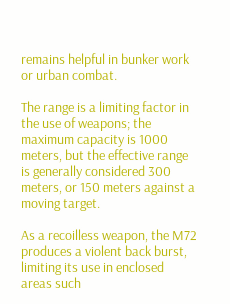remains helpful in bunker work or urban combat.

The range is a limiting factor in the use of weapons; the maximum capacity is 1000 meters, but the effective range is generally considered 300 meters, or 150 meters against a moving target.

As a recoilless weapon, the M72 produces a violent back burst, limiting its use in enclosed areas such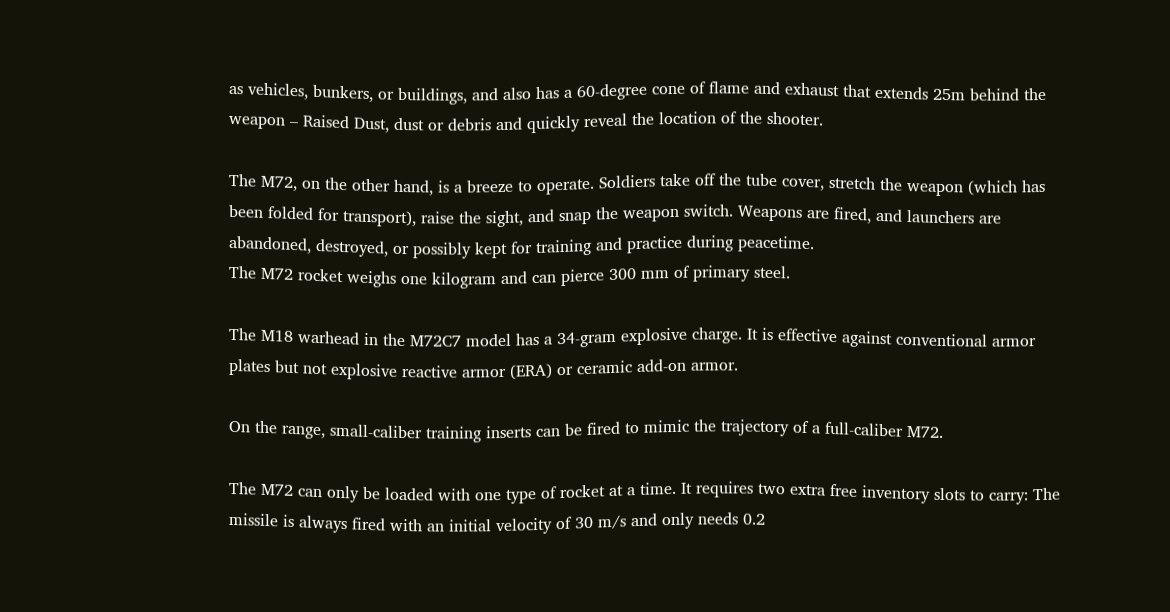as vehicles, bunkers, or buildings, and also has a 60-degree cone of flame and exhaust that extends 25m behind the weapon – Raised Dust, dust or debris and quickly reveal the location of the shooter.

The M72, on the other hand, is a breeze to operate. Soldiers take off the tube cover, stretch the weapon (which has been folded for transport), raise the sight, and snap the weapon switch. Weapons are fired, and launchers are abandoned, destroyed, or possibly kept for training and practice during peacetime.
The M72 rocket weighs one kilogram and can pierce 300 mm of primary steel.

The M18 warhead in the M72C7 model has a 34-gram explosive charge. It is effective against conventional armor plates but not explosive reactive armor (ERA) or ceramic add-on armor.

On the range, small-caliber training inserts can be fired to mimic the trajectory of a full-caliber M72.

The M72 can only be loaded with one type of rocket at a time. It requires two extra free inventory slots to carry: The missile is always fired with an initial velocity of 30 m/s and only needs 0.2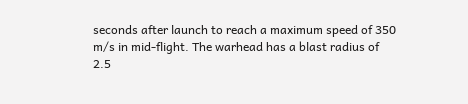seconds after launch to reach a maximum speed of 350 m/s in mid-flight. The warhead has a blast radius of 2.5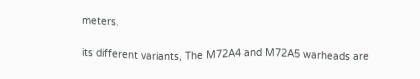meters.

its different variants, The M72A4 and M72A5 warheads are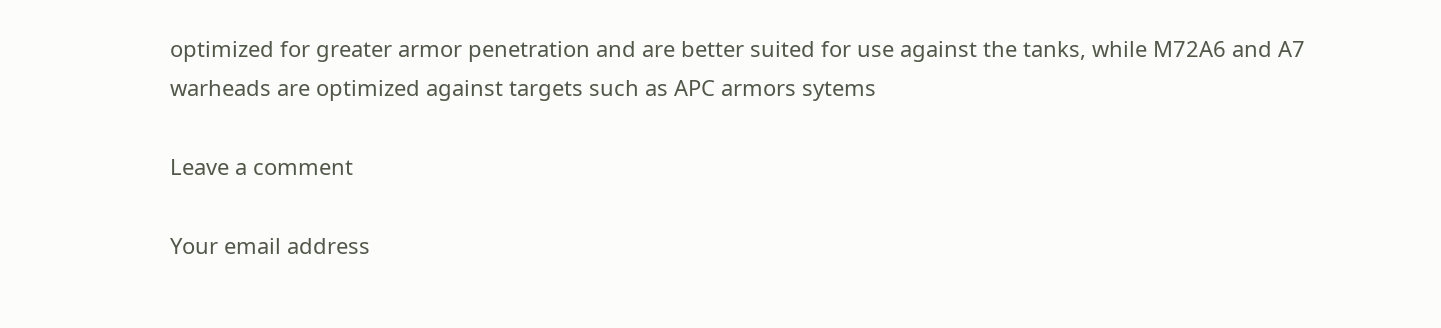optimized for greater armor penetration and are better suited for use against the tanks, while M72A6 and A7 warheads are optimized against targets such as APC armors sytems

Leave a comment

Your email address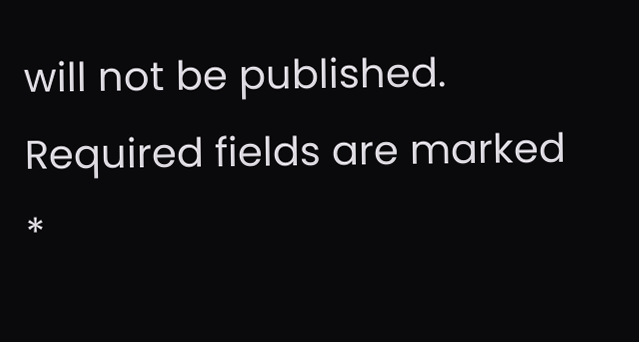will not be published. Required fields are marked *